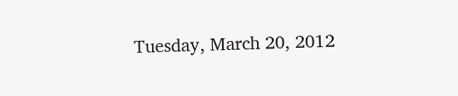Tuesday, March 20, 2012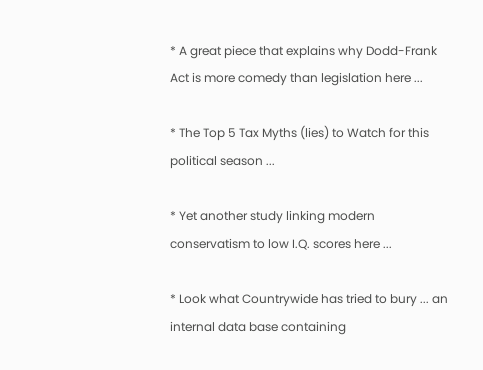* A great piece that explains why Dodd-Frank Act is more comedy than legislation here ...

* The Top 5 Tax Myths (lies) to Watch for this political season ...

* Yet another study linking modern conservatism to low I.Q. scores here ...

* Look what Countrywide has tried to bury ... an internal data base containing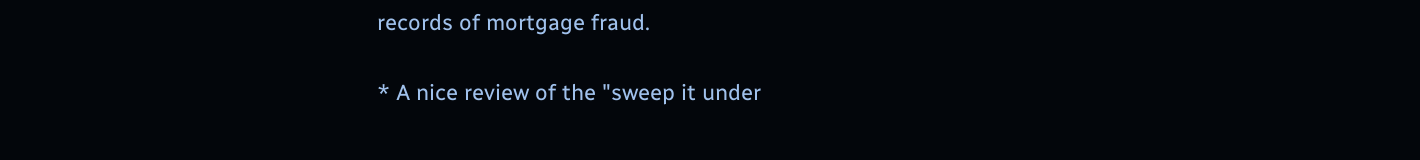records of mortgage fraud.

* A nice review of the "sweep it under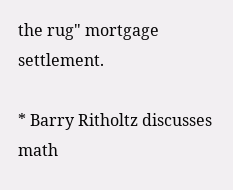the rug" mortgage settlement.

* Barry Ritholtz discusses math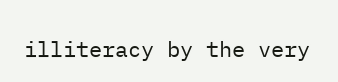illiteracy by the very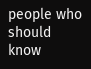people who should know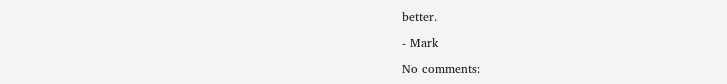better.

- Mark

No comments: